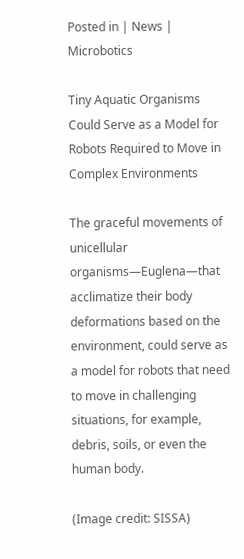Posted in | News | Microbotics

Tiny Aquatic Organisms Could Serve as a Model for Robots Required to Move in Complex Environments

The graceful movements of unicellular organisms—Euglena—that acclimatize their body deformations based on the environment, could serve as a model for robots that need to move in challenging situations, for example, debris, soils, or even the human body.

(Image credit: SISSA)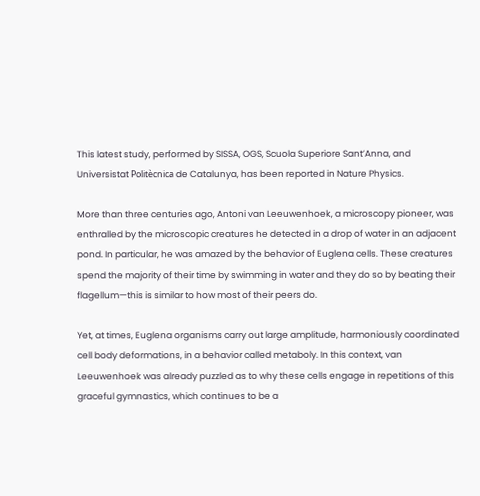This latest study, performed by SISSA, OGS, Scuola Superiore Sant’Anna, and Universistat Politècnica de Catalunya, has been reported in Nature Physics.

More than three centuries ago, Antoni van Leeuwenhoek, a microscopy pioneer, was enthralled by the microscopic creatures he detected in a drop of water in an adjacent pond. In particular, he was amazed by the behavior of Euglena cells. These creatures spend the majority of their time by swimming in water and they do so by beating their flagellum—this is similar to how most of their peers do.

Yet, at times, Euglena organisms carry out large amplitude, harmoniously coordinated cell body deformations, in a behavior called metaboly. In this context, van Leeuwenhoek was already puzzled as to why these cells engage in repetitions of this graceful gymnastics, which continues to be a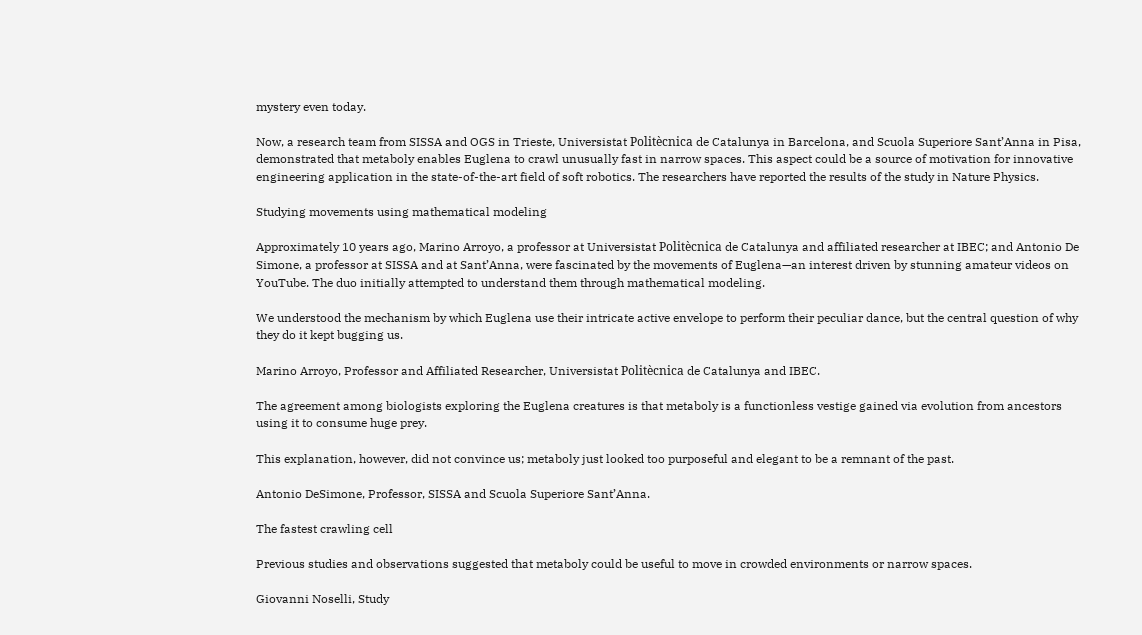mystery even today.

Now, a research team from SISSA and OGS in Trieste, Universistat Politècnica de Catalunya in Barcelona, and Scuola Superiore Sant’Anna in Pisa, demonstrated that metaboly enables Euglena to crawl unusually fast in narrow spaces. This aspect could be a source of motivation for innovative engineering application in the state-of-the-art field of soft robotics. The researchers have reported the results of the study in Nature Physics.

Studying movements using mathematical modeling

Approximately 10 years ago, Marino Arroyo, a professor at Universistat Politècnica de Catalunya and affiliated researcher at IBEC; and Antonio De Simone, a professor at SISSA and at Sant’Anna, were fascinated by the movements of Euglena—an interest driven by stunning amateur videos on YouTube. The duo initially attempted to understand them through mathematical modeling.

We understood the mechanism by which Euglena use their intricate active envelope to perform their peculiar dance, but the central question of why they do it kept bugging us.

Marino Arroyo, Professor and Affiliated Researcher, Universistat Politècnica de Catalunya and IBEC.

The agreement among biologists exploring the Euglena creatures is that metaboly is a functionless vestige gained via evolution from ancestors using it to consume huge prey.

This explanation, however, did not convince us; metaboly just looked too purposeful and elegant to be a remnant of the past.

Antonio DeSimone, Professor, SISSA and Scuola Superiore Sant’Anna.

The fastest crawling cell

Previous studies and observations suggested that metaboly could be useful to move in crowded environments or narrow spaces.

Giovanni Noselli, Study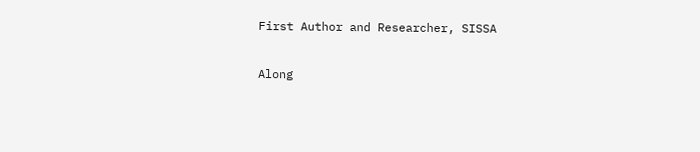First Author and Researcher, SISSA

Along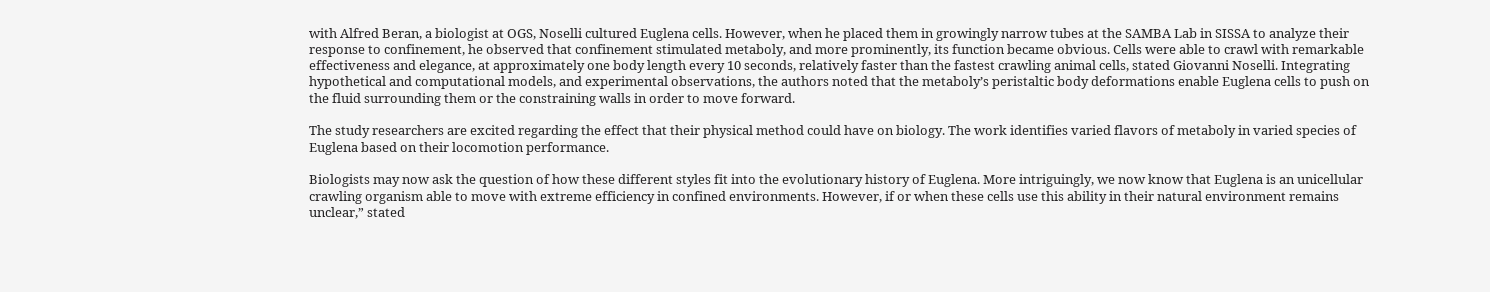with Alfred Beran, a biologist at OGS, Noselli cultured Euglena cells. However, when he placed them in growingly narrow tubes at the SAMBA Lab in SISSA to analyze their response to confinement, he observed that confinement stimulated metaboly, and more prominently, its function became obvious. Cells were able to crawl with remarkable effectiveness and elegance, at approximately one body length every 10 seconds, relatively faster than the fastest crawling animal cells, stated Giovanni Noselli. Integrating hypothetical and computational models, and experimental observations, the authors noted that the metaboly’s peristaltic body deformations enable Euglena cells to push on the fluid surrounding them or the constraining walls in order to move forward.

The study researchers are excited regarding the effect that their physical method could have on biology. The work identifies varied flavors of metaboly in varied species of Euglena based on their locomotion performance.

Biologists may now ask the question of how these different styles fit into the evolutionary history of Euglena. More intriguingly, we now know that Euglena is an unicellular crawling organism able to move with extreme efficiency in confined environments. However, if or when these cells use this ability in their natural environment remains unclear,” stated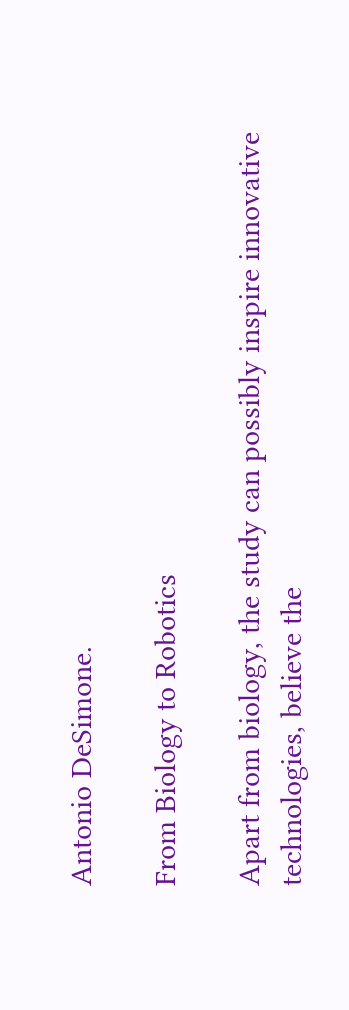Antonio DeSimone.

From Biology to Robotics

Apart from biology, the study can possibly inspire innovative technologies, believe the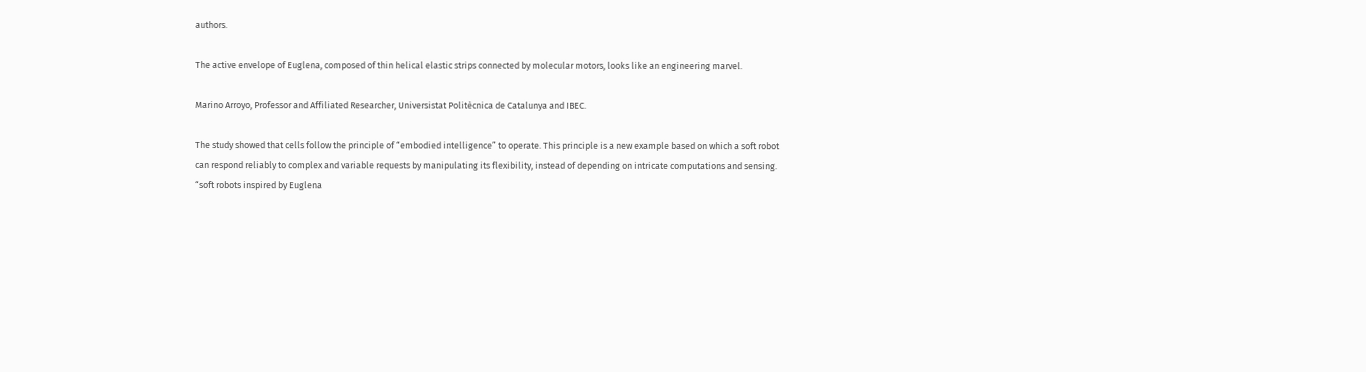authors.

The active envelope of Euglena, composed of thin helical elastic strips connected by molecular motors, looks like an engineering marvel.

Marino Arroyo, Professor and Affiliated Researcher, Universistat Politècnica de Catalunya and IBEC.

The study showed that cells follow the principle of “embodied intelligence” to operate. This principle is a new example based on which a soft robot can respond reliably to complex and variable requests by manipulating its flexibility, instead of depending on intricate computations and sensing. “soft robots inspired by Euglena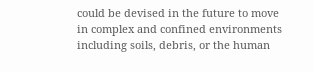could be devised in the future to move in complex and confined environments including soils, debris, or the human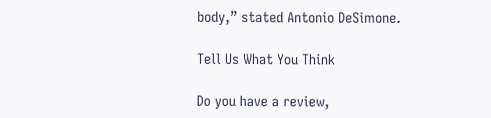body,” stated Antonio DeSimone.

Tell Us What You Think

Do you have a review,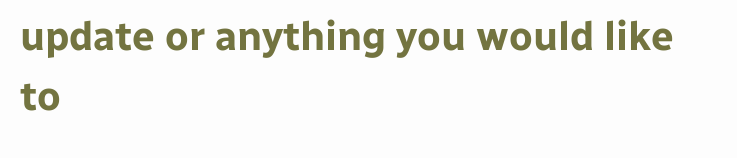update or anything you would like to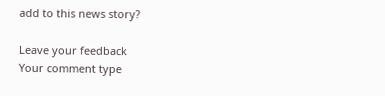add to this news story?

Leave your feedback
Your comment type